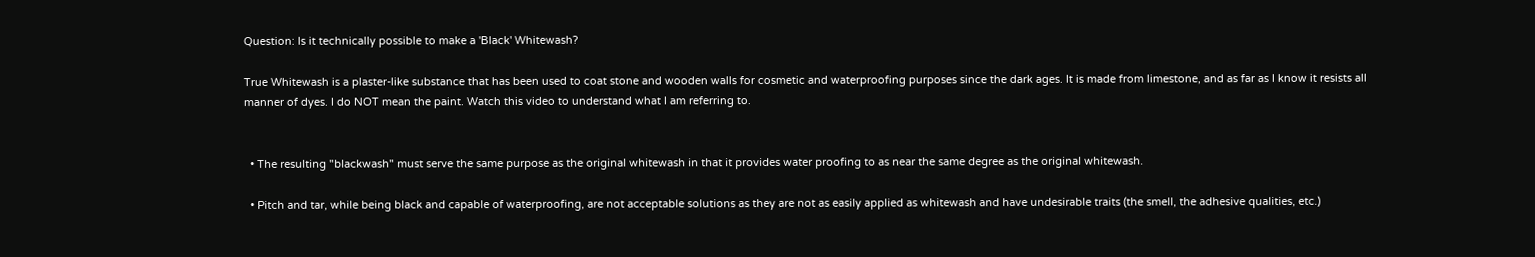Question: Is it technically possible to make a 'Black' Whitewash?

True Whitewash is a plaster-like substance that has been used to coat stone and wooden walls for cosmetic and waterproofing purposes since the dark ages. It is made from limestone, and as far as I know it resists all manner of dyes. I do NOT mean the paint. Watch this video to understand what I am referring to.


  • The resulting "blackwash" must serve the same purpose as the original whitewash in that it provides water proofing to as near the same degree as the original whitewash.

  • Pitch and tar, while being black and capable of waterproofing, are not acceptable solutions as they are not as easily applied as whitewash and have undesirable traits (the smell, the adhesive qualities, etc.)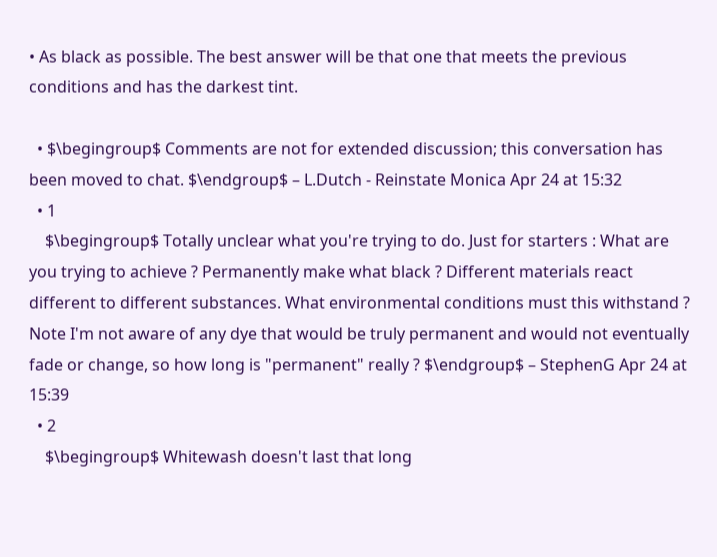• As black as possible. The best answer will be that one that meets the previous conditions and has the darkest tint.

  • $\begingroup$ Comments are not for extended discussion; this conversation has been moved to chat. $\endgroup$ – L.Dutch - Reinstate Monica Apr 24 at 15:32
  • 1
    $\begingroup$ Totally unclear what you're trying to do. Just for starters : What are you trying to achieve ? Permanently make what black ? Different materials react different to different substances. What environmental conditions must this withstand ? Note I'm not aware of any dye that would be truly permanent and would not eventually fade or change, so how long is "permanent" really ? $\endgroup$ – StephenG Apr 24 at 15:39
  • 2
    $\begingroup$ Whitewash doesn't last that long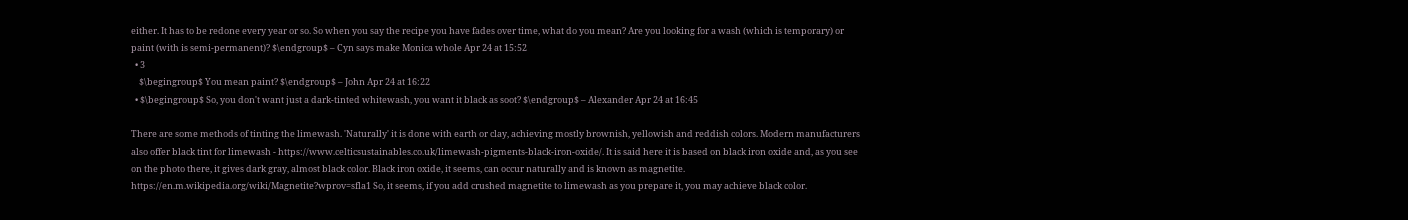either. It has to be redone every year or so. So when you say the recipe you have fades over time, what do you mean? Are you looking for a wash (which is temporary) or paint (with is semi-permanent)? $\endgroup$ – Cyn says make Monica whole Apr 24 at 15:52
  • 3
    $\begingroup$ You mean paint? $\endgroup$ – John Apr 24 at 16:22
  • $\begingroup$ So, you don't want just a dark-tinted whitewash, you want it black as soot? $\endgroup$ – Alexander Apr 24 at 16:45

There are some methods of tinting the limewash. 'Naturally' it is done with earth or clay, achieving mostly brownish, yellowish and reddish colors. Modern manufacturers also offer black tint for limewash - https://www.celticsustainables.co.uk/limewash-pigments-black-iron-oxide/. It is said here it is based on black iron oxide and, as you see on the photo there, it gives dark gray, almost black color. Black iron oxide, it seems, can occur naturally and is known as magnetite. https://en.m.wikipedia.org/wiki/Magnetite?wprov=sfla1 So, it seems, if you add crushed magnetite to limewash as you prepare it, you may achieve black color.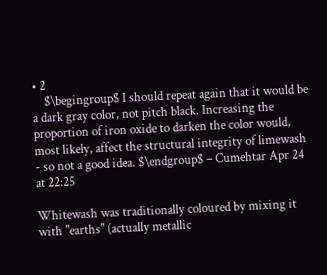• 2
    $\begingroup$ I should repeat again that it would be a dark gray color, not pitch black. Increasing the proportion of iron oxide to darken the color would, most likely, affect the structural integrity of limewash - so not a good idea. $\endgroup$ – Cumehtar Apr 24 at 22:25

Whitewash was traditionally coloured by mixing it with "earths" (actually metallic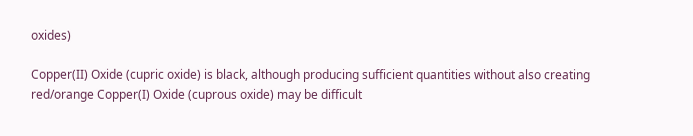oxides)

Copper(II) Oxide (cupric oxide) is black, although producing sufficient quantities without also creating red/orange Copper(I) Oxide (cuprous oxide) may be difficult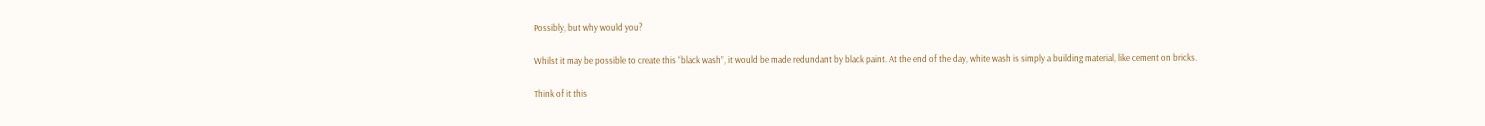Possibly, but why would you?

Whilst it may be possible to create this “black wash”, it would be made redundant by black paint. At the end of the day, white wash is simply a building material, like cement on bricks.

Think of it this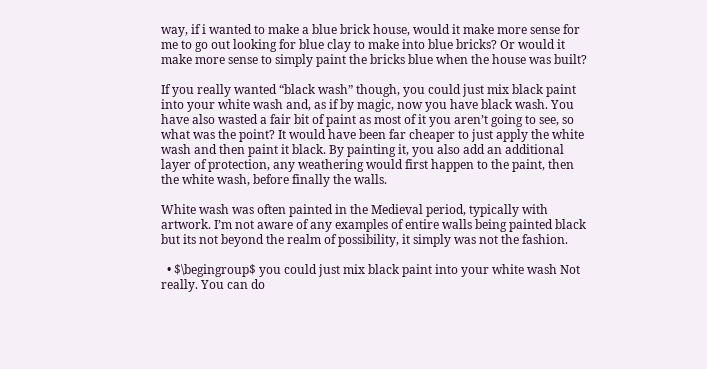way, if i wanted to make a blue brick house, would it make more sense for me to go out looking for blue clay to make into blue bricks? Or would it make more sense to simply paint the bricks blue when the house was built?

If you really wanted “black wash” though, you could just mix black paint into your white wash and, as if by magic, now you have black wash. You have also wasted a fair bit of paint as most of it you aren’t going to see, so what was the point? It would have been far cheaper to just apply the white wash and then paint it black. By painting it, you also add an additional layer of protection, any weathering would first happen to the paint, then the white wash, before finally the walls.

White wash was often painted in the Medieval period, typically with artwork. I’m not aware of any examples of entire walls being painted black but its not beyond the realm of possibility, it simply was not the fashion.

  • $\begingroup$ you could just mix black paint into your white wash Not really. You can do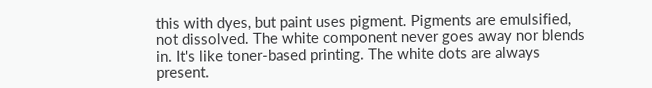this with dyes, but paint uses pigment. Pigments are emulsified, not dissolved. The white component never goes away nor blends in. It's like toner-based printing. The white dots are always present.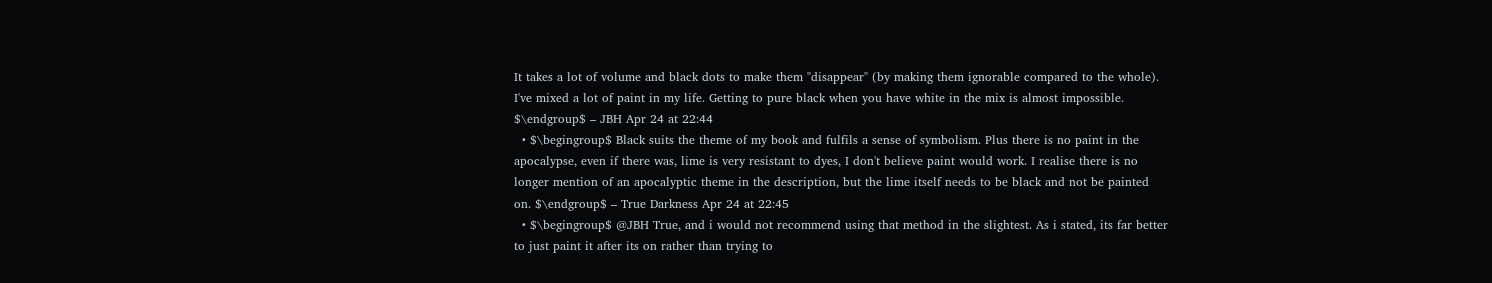It takes a lot of volume and black dots to make them "disappear" (by making them ignorable compared to the whole). I've mixed a lot of paint in my life. Getting to pure black when you have white in the mix is almost impossible. $\endgroup$ – JBH Apr 24 at 22:44
  • $\begingroup$ Black suits the theme of my book and fulfils a sense of symbolism. Plus there is no paint in the apocalypse, even if there was, lime is very resistant to dyes, I don't believe paint would work. I realise there is no longer mention of an apocalyptic theme in the description, but the lime itself needs to be black and not be painted on. $\endgroup$ – True Darkness Apr 24 at 22:45
  • $\begingroup$ @JBH True, and i would not recommend using that method in the slightest. As i stated, its far better to just paint it after its on rather than trying to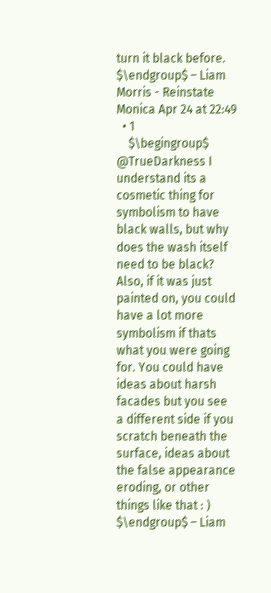turn it black before. $\endgroup$ – Liam Morris - Reinstate Monica Apr 24 at 22:49
  • 1
    $\begingroup$ @TrueDarkness I understand its a cosmetic thing for symbolism to have black walls, but why does the wash itself need to be black? Also, if it was just painted on, you could have a lot more symbolism if thats what you were going for. You could have ideas about harsh facades but you see a different side if you scratch beneath the surface, ideas about the false appearance eroding, or other things like that : ) $\endgroup$ – Liam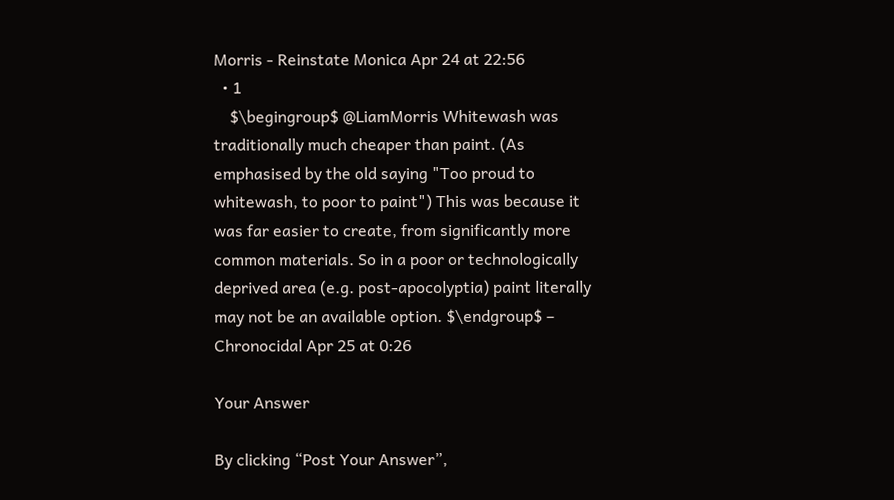Morris - Reinstate Monica Apr 24 at 22:56
  • 1
    $\begingroup$ @LiamMorris Whitewash was traditionally much cheaper than paint. (As emphasised by the old saying "Too proud to whitewash, to poor to paint") This was because it was far easier to create, from significantly more common materials. So in a poor or technologically deprived area (e.g. post-apocolyptia) paint literally may not be an available option. $\endgroup$ – Chronocidal Apr 25 at 0:26

Your Answer

By clicking “Post Your Answer”,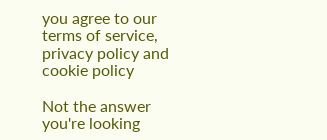you agree to our terms of service, privacy policy and cookie policy

Not the answer you're looking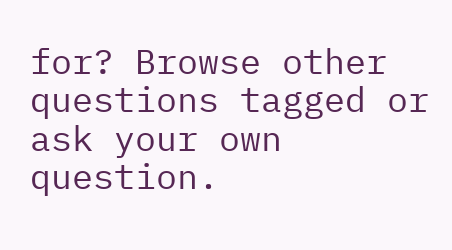for? Browse other questions tagged or ask your own question.